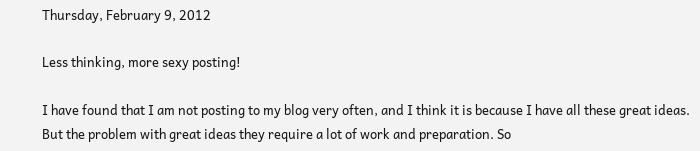Thursday, February 9, 2012

Less thinking, more sexy posting!

I have found that I am not posting to my blog very often, and I think it is because I have all these great ideas. But the problem with great ideas they require a lot of work and preparation. So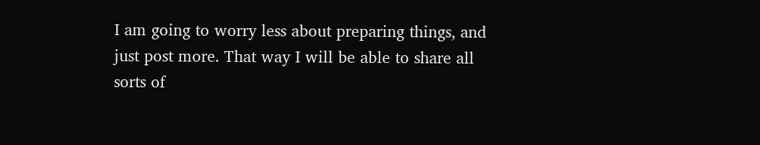I am going to worry less about preparing things, and just post more. That way I will be able to share all sorts of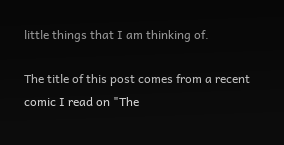little things that I am thinking of.

The title of this post comes from a recent comic I read on "The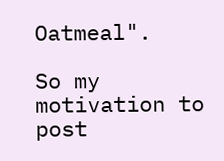Oatmeal".

So my motivation to post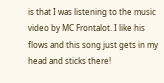is that I was listening to the music video by MC Frontalot. I like his flows and this song just gets in my head and sticks there!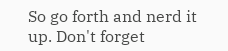So go forth and nerd it up. Don't forget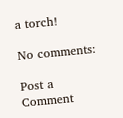a torch!

No comments:

Post a Comment